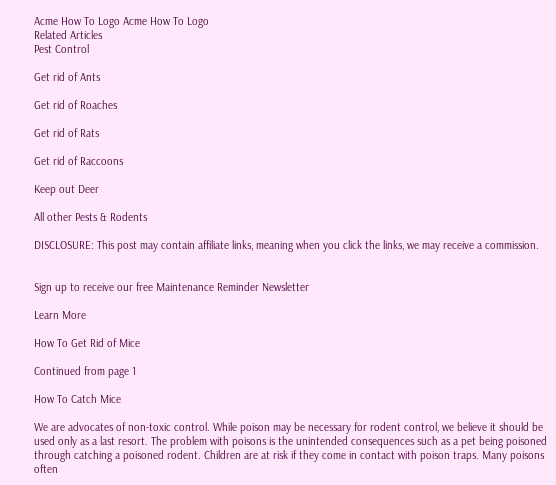Acme How To Logo Acme How To Logo
Related Articles
Pest Control

Get rid of Ants

Get rid of Roaches

Get rid of Rats

Get rid of Raccoons

Keep out Deer

All other Pests & Rodents

DISCLOSURE: This post may contain affiliate links, meaning when you click the links, we may receive a commission.


Sign up to receive our free Maintenance Reminder Newsletter

Learn More

How To Get Rid of Mice

Continued from page 1

How To Catch Mice

We are advocates of non-toxic control. While poison may be necessary for rodent control, we believe it should be used only as a last resort. The problem with poisons is the unintended consequences such as a pet being poisoned through catching a poisoned rodent. Children are at risk if they come in contact with poison traps. Many poisons often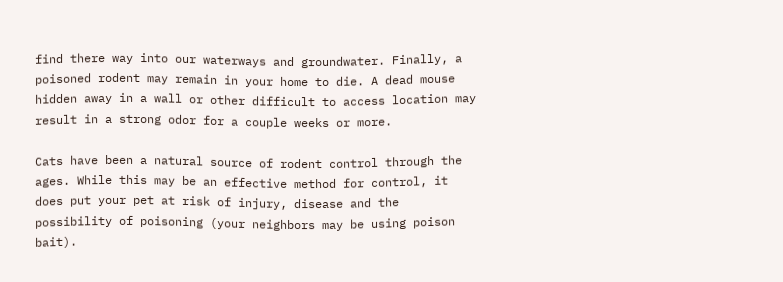find there way into our waterways and groundwater. Finally, a poisoned rodent may remain in your home to die. A dead mouse hidden away in a wall or other difficult to access location may result in a strong odor for a couple weeks or more.

Cats have been a natural source of rodent control through the ages. While this may be an effective method for control, it does put your pet at risk of injury, disease and the possibility of poisoning (your neighbors may be using poison bait).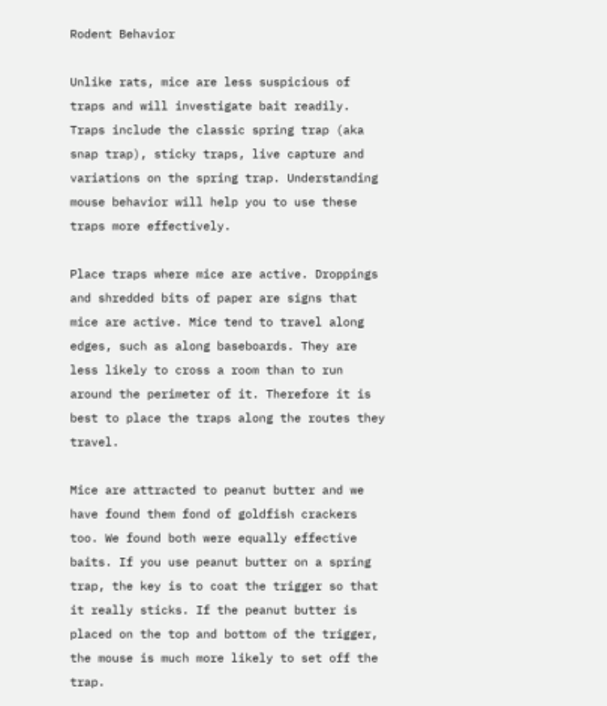Rodent Behavior

Unlike rats, mice are less suspicious of traps and will investigate bait readily. Traps include the classic spring trap (aka snap trap), sticky traps, live capture and variations on the spring trap. Understanding mouse behavior will help you to use these traps more effectively.

Place traps where mice are active. Droppings and shredded bits of paper are signs that mice are active. Mice tend to travel along edges, such as along baseboards. They are less likely to cross a room than to run around the perimeter of it. Therefore it is best to place the traps along the routes they travel.

Mice are attracted to peanut butter and we have found them fond of goldfish crackers too. We found both were equally effective baits. If you use peanut butter on a spring trap, the key is to coat the trigger so that it really sticks. If the peanut butter is placed on the top and bottom of the trigger, the mouse is much more likely to set off the trap.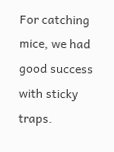For catching mice, we had good success with sticky traps.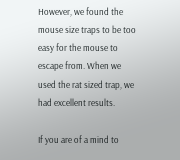However, we found the mouse size traps to be too easy for the mouse to escape from. When we used the rat sized trap, we had excellent results.

If you are of a mind to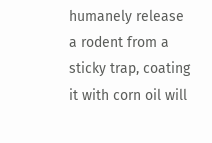humanely release a rodent from a sticky trap, coating it with corn oil will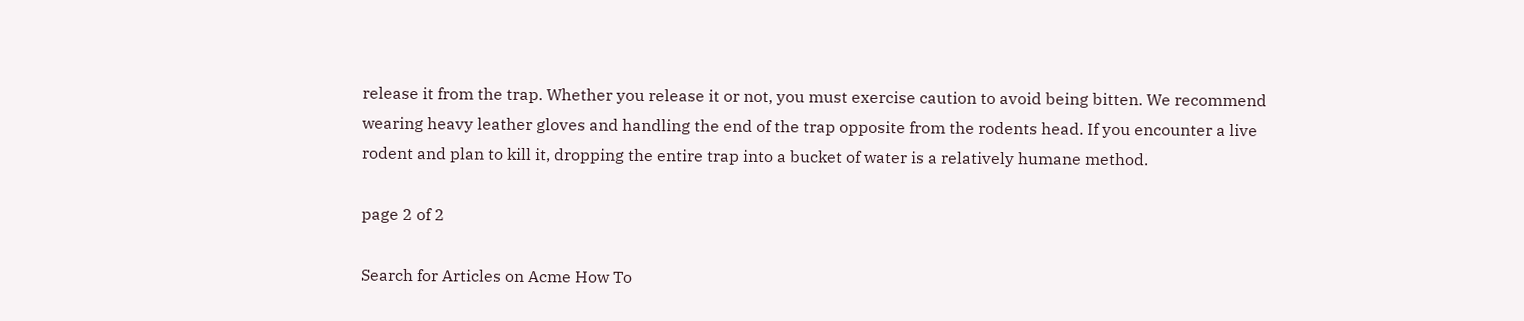release it from the trap. Whether you release it or not, you must exercise caution to avoid being bitten. We recommend wearing heavy leather gloves and handling the end of the trap opposite from the rodents head. If you encounter a live rodent and plan to kill it, dropping the entire trap into a bucket of water is a relatively humane method.

page 2 of 2

Search for Articles on Acme How To